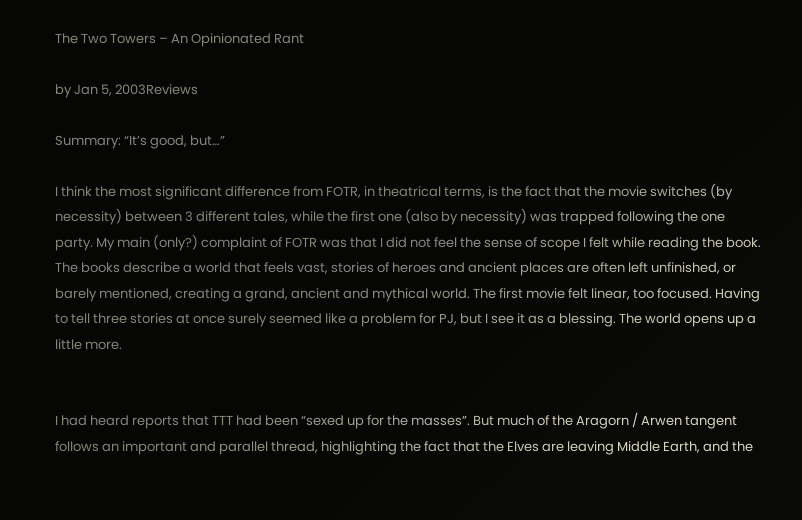The Two Towers – An Opinionated Rant

by Jan 5, 2003Reviews

Summary: “It’s good, but…”

I think the most significant difference from FOTR, in theatrical terms, is the fact that the movie switches (by necessity) between 3 different tales, while the first one (also by necessity) was trapped following the one party. My main (only?) complaint of FOTR was that I did not feel the sense of scope I felt while reading the book. The books describe a world that feels vast, stories of heroes and ancient places are often left unfinished, or barely mentioned, creating a grand, ancient and mythical world. The first movie felt linear, too focused. Having to tell three stories at once surely seemed like a problem for PJ, but I see it as a blessing. The world opens up a little more.


I had heard reports that TTT had been “sexed up for the masses”. But much of the Aragorn / Arwen tangent follows an important and parallel thread, highlighting the fact that the Elves are leaving Middle Earth, and the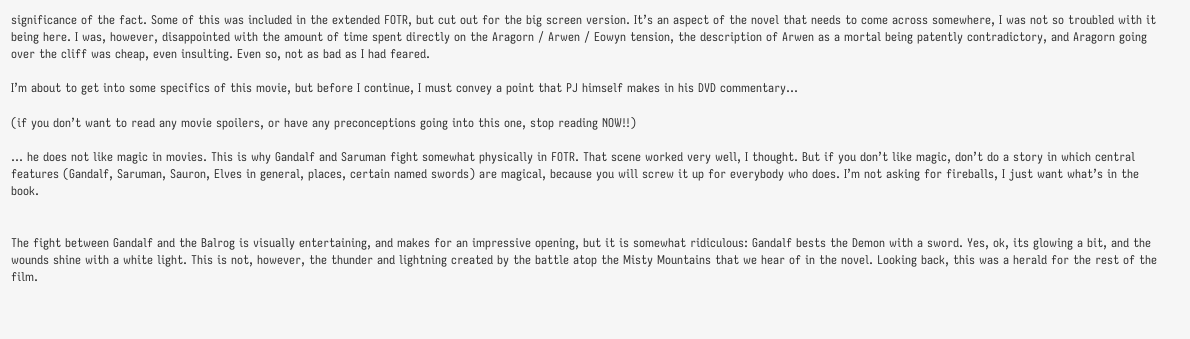significance of the fact. Some of this was included in the extended FOTR, but cut out for the big screen version. It’s an aspect of the novel that needs to come across somewhere, I was not so troubled with it being here. I was, however, disappointed with the amount of time spent directly on the Aragorn / Arwen / Eowyn tension, the description of Arwen as a mortal being patently contradictory, and Aragorn going over the cliff was cheap, even insulting. Even so, not as bad as I had feared.

I’m about to get into some specifics of this movie, but before I continue, I must convey a point that PJ himself makes in his DVD commentary…

(if you don’t want to read any movie spoilers, or have any preconceptions going into this one, stop reading NOW!!)

… he does not like magic in movies. This is why Gandalf and Saruman fight somewhat physically in FOTR. That scene worked very well, I thought. But if you don’t like magic, don’t do a story in which central features (Gandalf, Saruman, Sauron, Elves in general, places, certain named swords) are magical, because you will screw it up for everybody who does. I’m not asking for fireballs, I just want what’s in the book.


The fight between Gandalf and the Balrog is visually entertaining, and makes for an impressive opening, but it is somewhat ridiculous: Gandalf bests the Demon with a sword. Yes, ok, its glowing a bit, and the wounds shine with a white light. This is not, however, the thunder and lightning created by the battle atop the Misty Mountains that we hear of in the novel. Looking back, this was a herald for the rest of the film.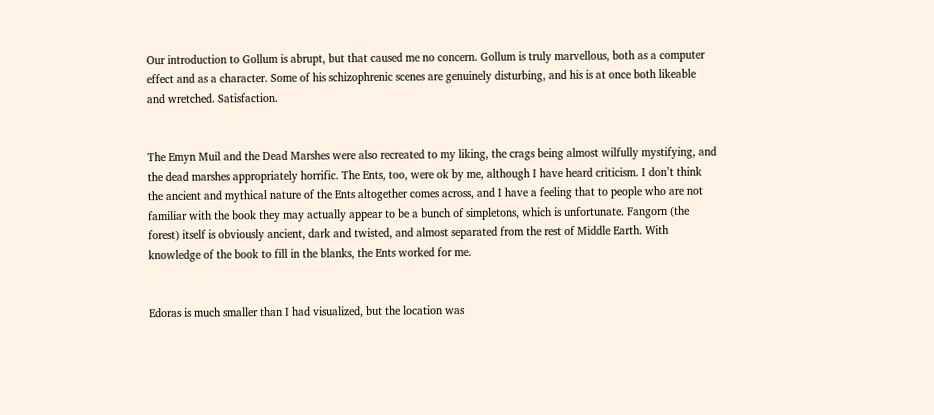Our introduction to Gollum is abrupt, but that caused me no concern. Gollum is truly marvellous, both as a computer effect and as a character. Some of his schizophrenic scenes are genuinely disturbing, and his is at once both likeable and wretched. Satisfaction.


The Emyn Muil and the Dead Marshes were also recreated to my liking, the crags being almost wilfully mystifying, and the dead marshes appropriately horrific. The Ents, too, were ok by me, although I have heard criticism. I don’t think the ancient and mythical nature of the Ents altogether comes across, and I have a feeling that to people who are not familiar with the book they may actually appear to be a bunch of simpletons, which is unfortunate. Fangorn (the forest) itself is obviously ancient, dark and twisted, and almost separated from the rest of Middle Earth. With knowledge of the book to fill in the blanks, the Ents worked for me.


Edoras is much smaller than I had visualized, but the location was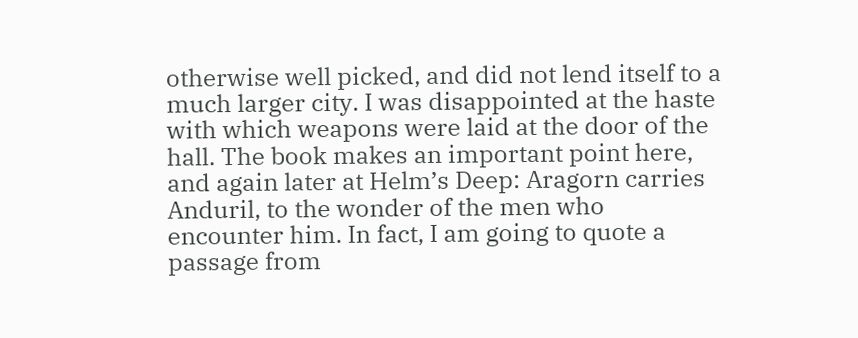otherwise well picked, and did not lend itself to a much larger city. I was disappointed at the haste with which weapons were laid at the door of the hall. The book makes an important point here, and again later at Helm’s Deep: Aragorn carries Anduril, to the wonder of the men who encounter him. In fact, I am going to quote a passage from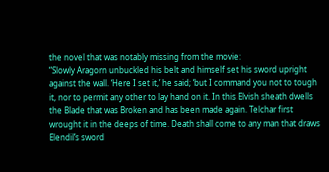the novel that was notably missing from the movie:
“Slowly Aragorn unbuckled his belt and himself set his sword upright against the wall. ‘Here I set it,’ he said; ‘but I command you not to tough it, nor to permit any other to lay hand on it. In this Elvish sheath dwells the Blade that was Broken and has been made again. Telchar first wrought it in the deeps of time. Death shall come to any man that draws Elendil’s sword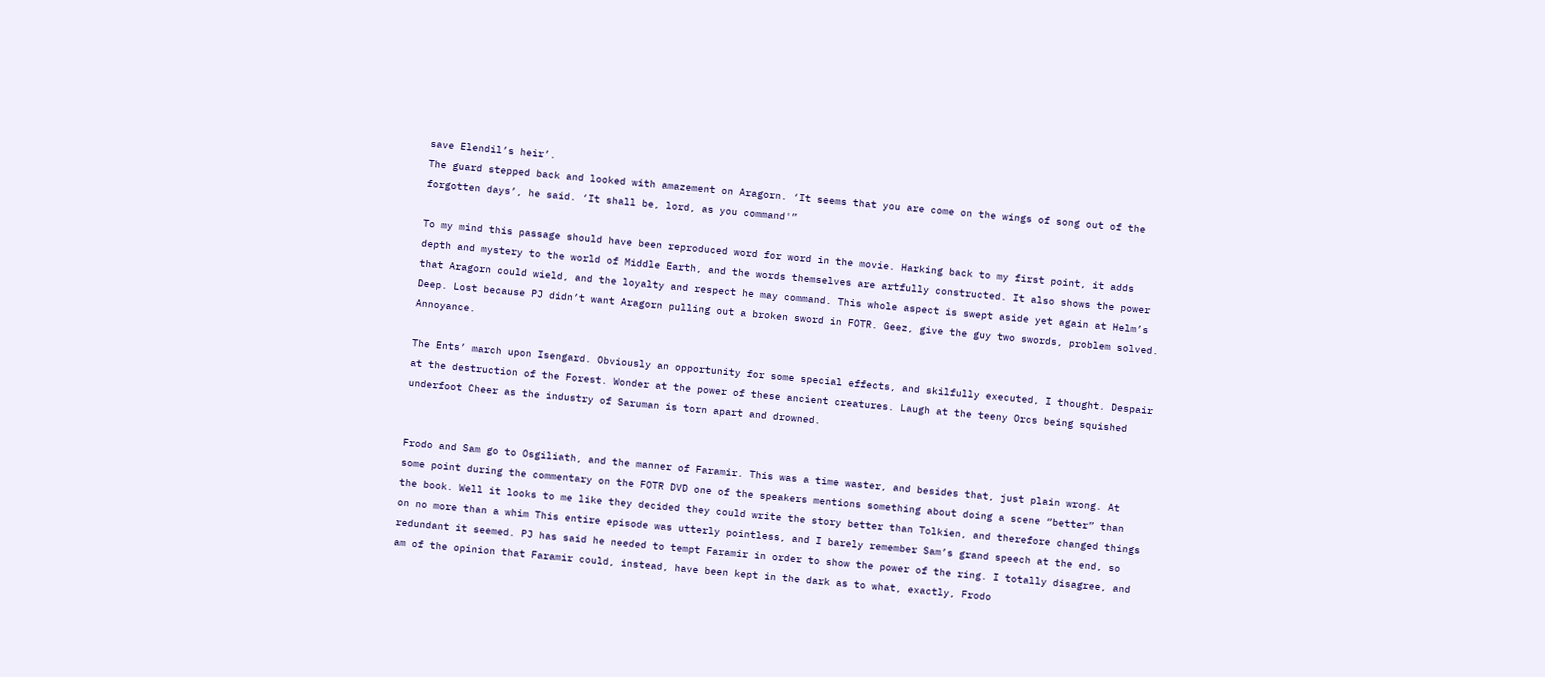save Elendil’s heir’.
The guard stepped back and looked with amazement on Aragorn. ‘It seems that you are come on the wings of song out of the forgotten days’, he said. ‘It shall be, lord, as you command'”

To my mind this passage should have been reproduced word for word in the movie. Harking back to my first point, it adds depth and mystery to the world of Middle Earth, and the words themselves are artfully constructed. It also shows the power that Aragorn could wield, and the loyalty and respect he may command. This whole aspect is swept aside yet again at Helm’s Deep. Lost because PJ didn’t want Aragorn pulling out a broken sword in FOTR. Geez, give the guy two swords, problem solved. Annoyance.

The Ents’ march upon Isengard. Obviously an opportunity for some special effects, and skilfully executed, I thought. Despair at the destruction of the Forest. Wonder at the power of these ancient creatures. Laugh at the teeny Orcs being squished underfoot Cheer as the industry of Saruman is torn apart and drowned.


Frodo and Sam go to Osgiliath, and the manner of Faramir. This was a time waster, and besides that, just plain wrong. At some point during the commentary on the FOTR DVD one of the speakers mentions something about doing a scene “better” than the book. Well it looks to me like they decided they could write the story better than Tolkien, and therefore changed things on no more than a whim This entire episode was utterly pointless, and I barely remember Sam’s grand speech at the end, so redundant it seemed. PJ has said he needed to tempt Faramir in order to show the power of the ring. I totally disagree, and am of the opinion that Faramir could, instead, have been kept in the dark as to what, exactly, Frodo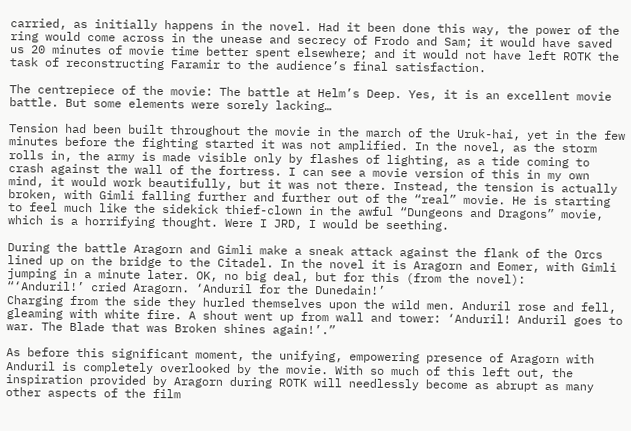carried, as initially happens in the novel. Had it been done this way, the power of the ring would come across in the unease and secrecy of Frodo and Sam; it would have saved us 20 minutes of movie time better spent elsewhere; and it would not have left ROTK the task of reconstructing Faramir to the audience’s final satisfaction.

The centrepiece of the movie: The battle at Helm’s Deep. Yes, it is an excellent movie battle. But some elements were sorely lacking…

Tension had been built throughout the movie in the march of the Uruk-hai, yet in the few minutes before the fighting started it was not amplified. In the novel, as the storm rolls in, the army is made visible only by flashes of lighting, as a tide coming to crash against the wall of the fortress. I can see a movie version of this in my own mind, it would work beautifully, but it was not there. Instead, the tension is actually broken, with Gimli falling further and further out of the “real” movie. He is starting to feel much like the sidekick thief-clown in the awful “Dungeons and Dragons” movie, which is a horrifying thought. Were I JRD, I would be seething.

During the battle Aragorn and Gimli make a sneak attack against the flank of the Orcs lined up on the bridge to the Citadel. In the novel it is Aragorn and Eomer, with Gimli jumping in a minute later. OK, no big deal, but for this (from the novel):
“‘Anduril!’ cried Aragorn. ‘Anduril for the Dunedain!’
Charging from the side they hurled themselves upon the wild men. Anduril rose and fell, gleaming with white fire. A shout went up from wall and tower: ‘Anduril! Anduril goes to war. The Blade that was Broken shines again!’.”

As before this significant moment, the unifying, empowering presence of Aragorn with Anduril is completely overlooked by the movie. With so much of this left out, the inspiration provided by Aragorn during ROTK will needlessly become as abrupt as many other aspects of the film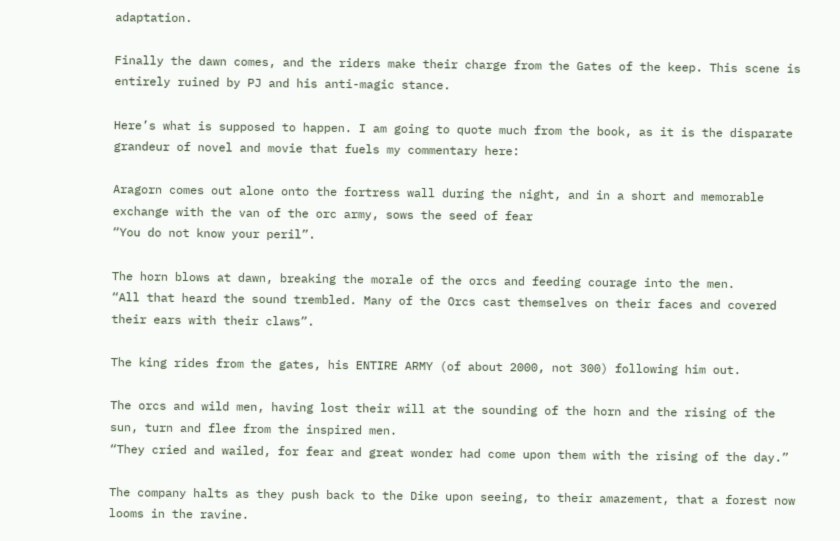adaptation.

Finally the dawn comes, and the riders make their charge from the Gates of the keep. This scene is entirely ruined by PJ and his anti-magic stance.

Here’s what is supposed to happen. I am going to quote much from the book, as it is the disparate grandeur of novel and movie that fuels my commentary here:

Aragorn comes out alone onto the fortress wall during the night, and in a short and memorable exchange with the van of the orc army, sows the seed of fear
“You do not know your peril”.

The horn blows at dawn, breaking the morale of the orcs and feeding courage into the men.
“All that heard the sound trembled. Many of the Orcs cast themselves on their faces and covered their ears with their claws”.

The king rides from the gates, his ENTIRE ARMY (of about 2000, not 300) following him out.

The orcs and wild men, having lost their will at the sounding of the horn and the rising of the sun, turn and flee from the inspired men.
“They cried and wailed, for fear and great wonder had come upon them with the rising of the day.”

The company halts as they push back to the Dike upon seeing, to their amazement, that a forest now looms in the ravine.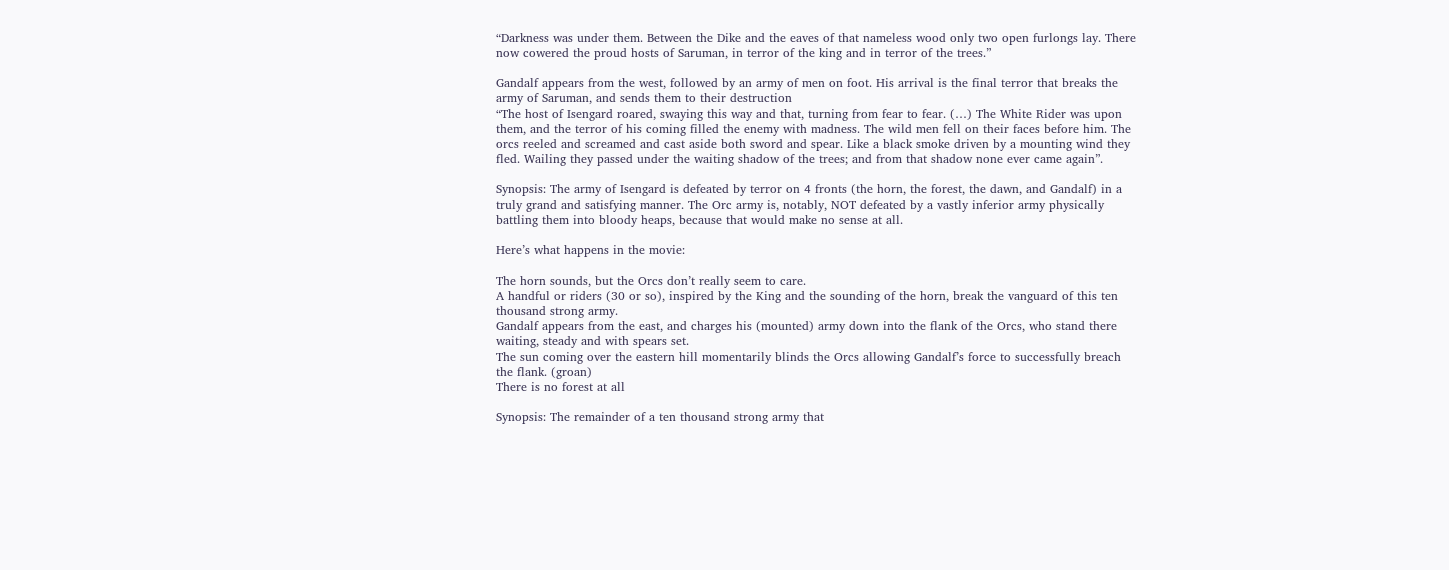“Darkness was under them. Between the Dike and the eaves of that nameless wood only two open furlongs lay. There now cowered the proud hosts of Saruman, in terror of the king and in terror of the trees.”

Gandalf appears from the west, followed by an army of men on foot. His arrival is the final terror that breaks the army of Saruman, and sends them to their destruction
“The host of Isengard roared, swaying this way and that, turning from fear to fear. (…) The White Rider was upon them, and the terror of his coming filled the enemy with madness. The wild men fell on their faces before him. The orcs reeled and screamed and cast aside both sword and spear. Like a black smoke driven by a mounting wind they fled. Wailing they passed under the waiting shadow of the trees; and from that shadow none ever came again”.

Synopsis: The army of Isengard is defeated by terror on 4 fronts (the horn, the forest, the dawn, and Gandalf) in a truly grand and satisfying manner. The Orc army is, notably, NOT defeated by a vastly inferior army physically battling them into bloody heaps, because that would make no sense at all.

Here’s what happens in the movie:

The horn sounds, but the Orcs don’t really seem to care.
A handful or riders (30 or so), inspired by the King and the sounding of the horn, break the vanguard of this ten thousand strong army.
Gandalf appears from the east, and charges his (mounted) army down into the flank of the Orcs, who stand there waiting, steady and with spears set.
The sun coming over the eastern hill momentarily blinds the Orcs allowing Gandalf’s force to successfully breach the flank. (groan)
There is no forest at all

Synopsis: The remainder of a ten thousand strong army that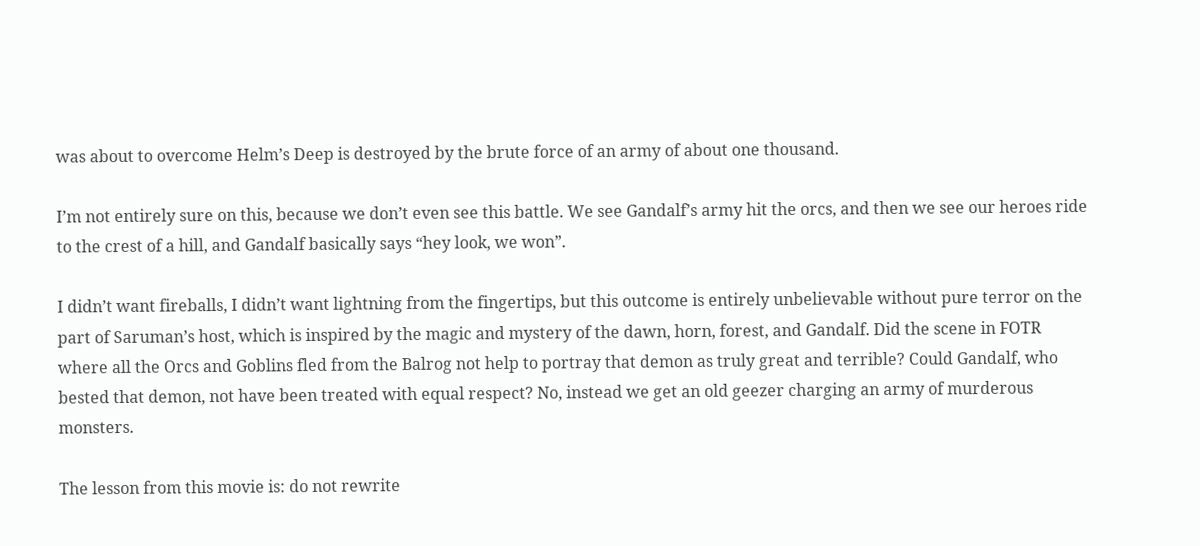was about to overcome Helm’s Deep is destroyed by the brute force of an army of about one thousand.

I’m not entirely sure on this, because we don’t even see this battle. We see Gandalf’s army hit the orcs, and then we see our heroes ride to the crest of a hill, and Gandalf basically says “hey look, we won”.

I didn’t want fireballs, I didn’t want lightning from the fingertips, but this outcome is entirely unbelievable without pure terror on the part of Saruman’s host, which is inspired by the magic and mystery of the dawn, horn, forest, and Gandalf. Did the scene in FOTR where all the Orcs and Goblins fled from the Balrog not help to portray that demon as truly great and terrible? Could Gandalf, who bested that demon, not have been treated with equal respect? No, instead we get an old geezer charging an army of murderous monsters.

The lesson from this movie is: do not rewrite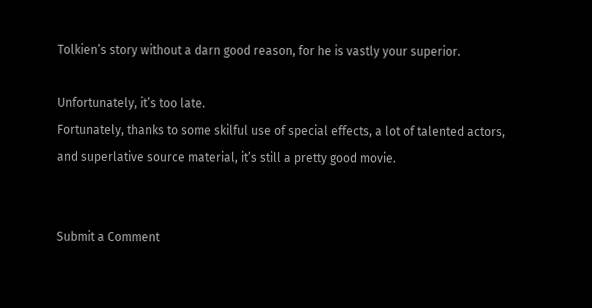Tolkien’s story without a darn good reason, for he is vastly your superior.

Unfortunately, it’s too late.
Fortunately, thanks to some skilful use of special effects, a lot of talented actors, and superlative source material, it’s still a pretty good movie.


Submit a Comment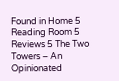Found in Home 5 Reading Room 5 Reviews 5 The Two Towers – An Opinionated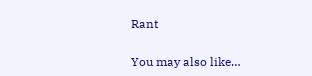Rant

You may also like…